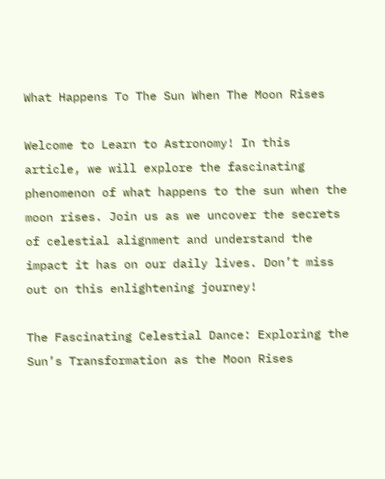What Happens To The Sun When The Moon Rises

Welcome to Learn to Astronomy! In this article, we will explore the fascinating phenomenon of what happens to the sun when the moon rises. Join us as we uncover the secrets of celestial alignment and understand the impact it has on our daily lives. Don’t miss out on this enlightening journey!

The Fascinating Celestial Dance: Exploring the Sun’s Transformation as the Moon Rises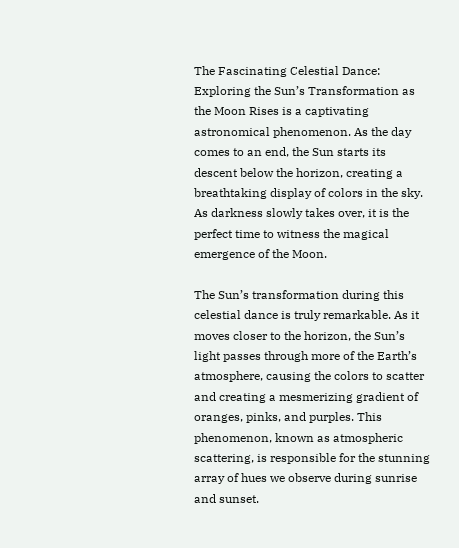The Fascinating Celestial Dance: Exploring the Sun’s Transformation as the Moon Rises is a captivating astronomical phenomenon. As the day comes to an end, the Sun starts its descent below the horizon, creating a breathtaking display of colors in the sky. As darkness slowly takes over, it is the perfect time to witness the magical emergence of the Moon.

The Sun’s transformation during this celestial dance is truly remarkable. As it moves closer to the horizon, the Sun’s light passes through more of the Earth’s atmosphere, causing the colors to scatter and creating a mesmerizing gradient of oranges, pinks, and purples. This phenomenon, known as atmospheric scattering, is responsible for the stunning array of hues we observe during sunrise and sunset.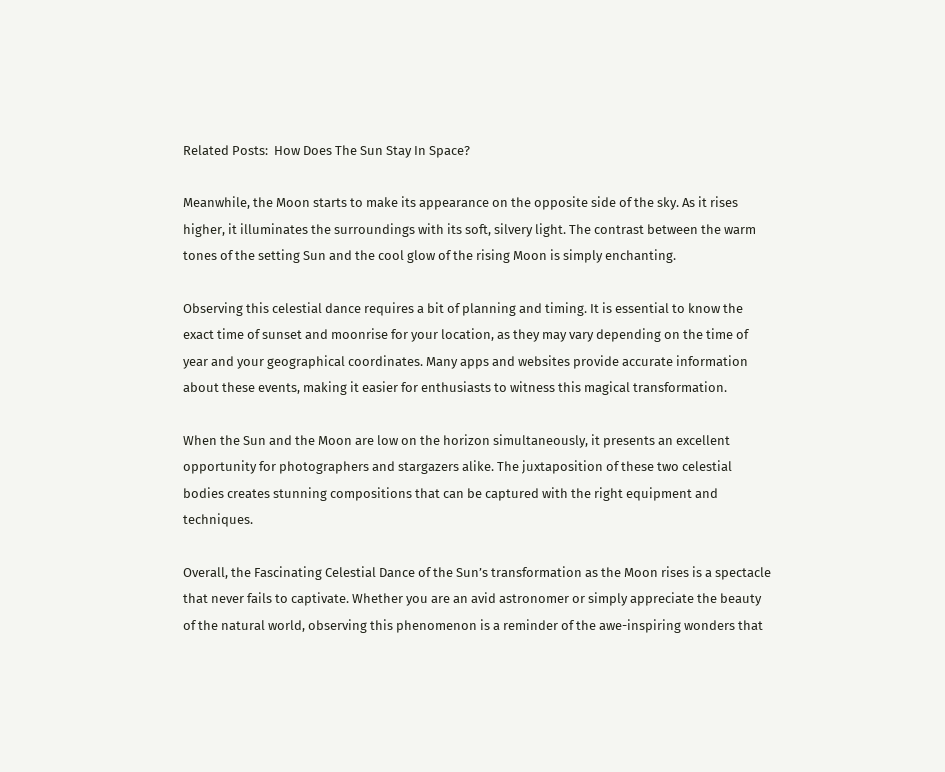Related Posts:  How Does The Sun Stay In Space?

Meanwhile, the Moon starts to make its appearance on the opposite side of the sky. As it rises higher, it illuminates the surroundings with its soft, silvery light. The contrast between the warm tones of the setting Sun and the cool glow of the rising Moon is simply enchanting.

Observing this celestial dance requires a bit of planning and timing. It is essential to know the exact time of sunset and moonrise for your location, as they may vary depending on the time of year and your geographical coordinates. Many apps and websites provide accurate information about these events, making it easier for enthusiasts to witness this magical transformation.

When the Sun and the Moon are low on the horizon simultaneously, it presents an excellent opportunity for photographers and stargazers alike. The juxtaposition of these two celestial bodies creates stunning compositions that can be captured with the right equipment and techniques.

Overall, the Fascinating Celestial Dance of the Sun’s transformation as the Moon rises is a spectacle that never fails to captivate. Whether you are an avid astronomer or simply appreciate the beauty of the natural world, observing this phenomenon is a reminder of the awe-inspiring wonders that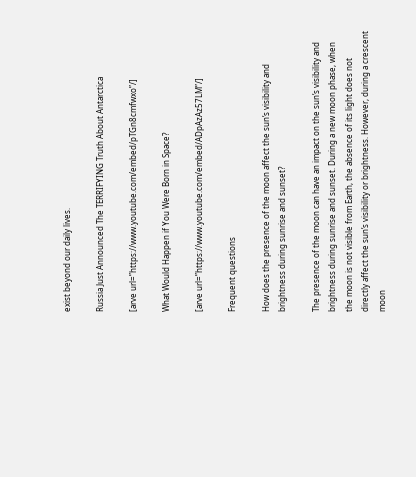exist beyond our daily lives.

Russia Just Announced The TERRIFYING Truth About Antarctica

[arve url=”https://www.youtube.com/embed/pTGn8cmfwxo”/]

What Would Happen if You Were Born in Space?

[arve url=”https://www.youtube.com/embed/ADpAzAz57LM”/]

Frequent questions

How does the presence of the moon affect the sun’s visibility and brightness during sunrise and sunset?

The presence of the moon can have an impact on the sun’s visibility and brightness during sunrise and sunset. During a new moon phase, when the moon is not visible from Earth, the absence of its light does not directly affect the sun’s visibility or brightness. However, during a crescent moon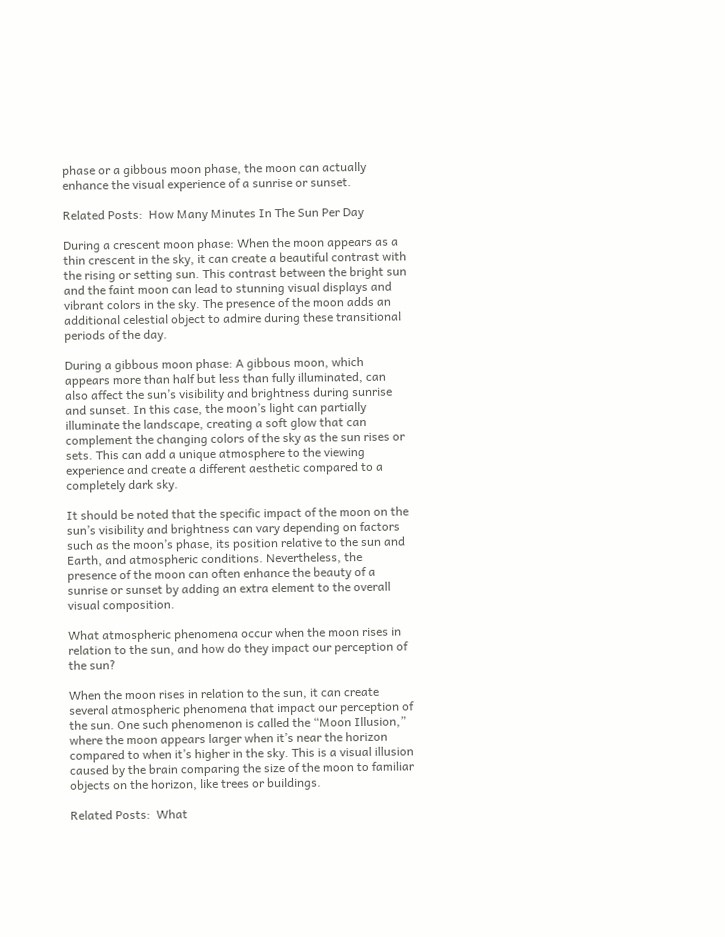phase or a gibbous moon phase, the moon can actually enhance the visual experience of a sunrise or sunset.

Related Posts:  How Many Minutes In The Sun Per Day

During a crescent moon phase: When the moon appears as a thin crescent in the sky, it can create a beautiful contrast with the rising or setting sun. This contrast between the bright sun and the faint moon can lead to stunning visual displays and vibrant colors in the sky. The presence of the moon adds an additional celestial object to admire during these transitional periods of the day.

During a gibbous moon phase: A gibbous moon, which appears more than half but less than fully illuminated, can also affect the sun’s visibility and brightness during sunrise and sunset. In this case, the moon’s light can partially illuminate the landscape, creating a soft glow that can complement the changing colors of the sky as the sun rises or sets. This can add a unique atmosphere to the viewing experience and create a different aesthetic compared to a completely dark sky.

It should be noted that the specific impact of the moon on the sun’s visibility and brightness can vary depending on factors such as the moon’s phase, its position relative to the sun and Earth, and atmospheric conditions. Nevertheless, the presence of the moon can often enhance the beauty of a sunrise or sunset by adding an extra element to the overall visual composition.

What atmospheric phenomena occur when the moon rises in relation to the sun, and how do they impact our perception of the sun?

When the moon rises in relation to the sun, it can create several atmospheric phenomena that impact our perception of the sun. One such phenomenon is called the “Moon Illusion,” where the moon appears larger when it’s near the horizon compared to when it’s higher in the sky. This is a visual illusion caused by the brain comparing the size of the moon to familiar objects on the horizon, like trees or buildings.

Related Posts:  What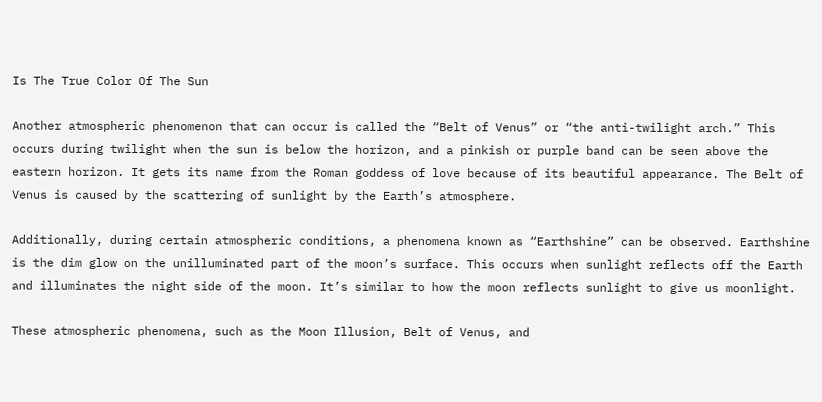Is The True Color Of The Sun

Another atmospheric phenomenon that can occur is called the “Belt of Venus” or “the anti-twilight arch.” This occurs during twilight when the sun is below the horizon, and a pinkish or purple band can be seen above the eastern horizon. It gets its name from the Roman goddess of love because of its beautiful appearance. The Belt of Venus is caused by the scattering of sunlight by the Earth’s atmosphere.

Additionally, during certain atmospheric conditions, a phenomena known as “Earthshine” can be observed. Earthshine is the dim glow on the unilluminated part of the moon’s surface. This occurs when sunlight reflects off the Earth and illuminates the night side of the moon. It’s similar to how the moon reflects sunlight to give us moonlight.

These atmospheric phenomena, such as the Moon Illusion, Belt of Venus, and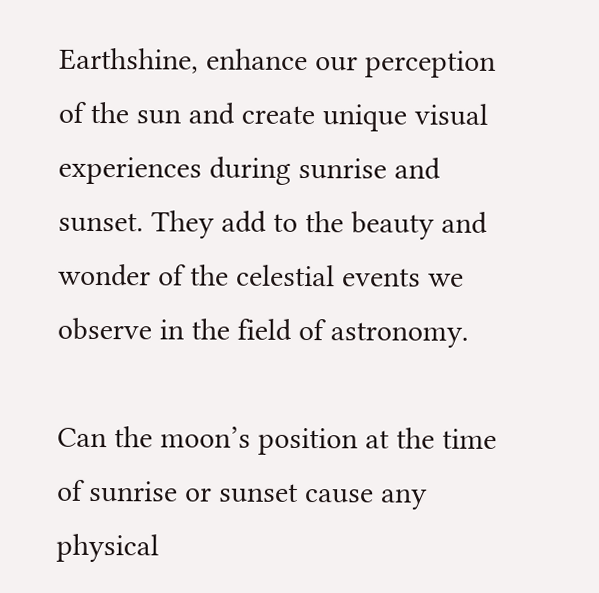Earthshine, enhance our perception of the sun and create unique visual experiences during sunrise and sunset. They add to the beauty and wonder of the celestial events we observe in the field of astronomy.

Can the moon’s position at the time of sunrise or sunset cause any physical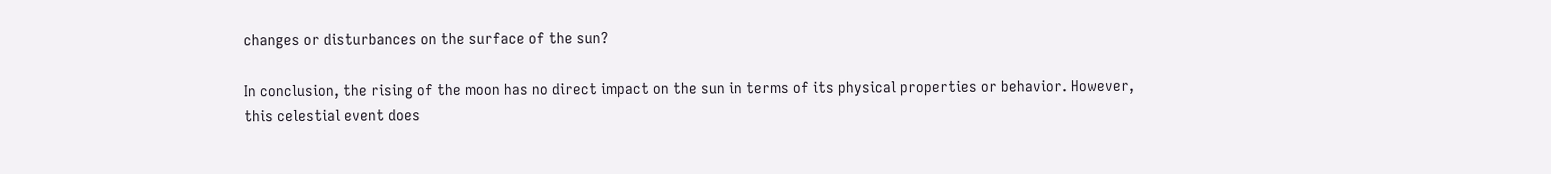changes or disturbances on the surface of the sun?

In conclusion, the rising of the moon has no direct impact on the sun in terms of its physical properties or behavior. However, this celestial event does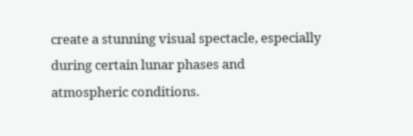create a stunning visual spectacle, especially during certain lunar phases and atmospheric conditions.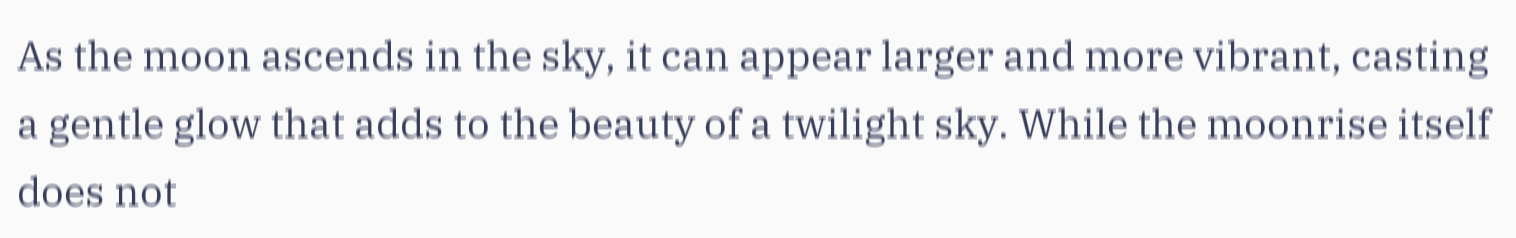As the moon ascends in the sky, it can appear larger and more vibrant, casting a gentle glow that adds to the beauty of a twilight sky. While the moonrise itself does not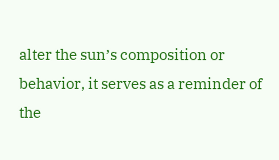alter the sun’s composition or behavior, it serves as a reminder of the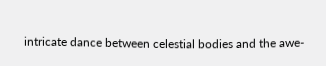intricate dance between celestial bodies and the awe-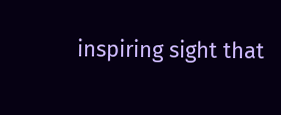inspiring sight that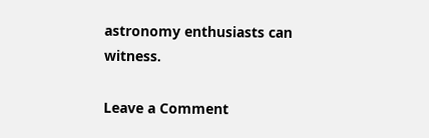astronomy enthusiasts can witness.

Leave a Comment